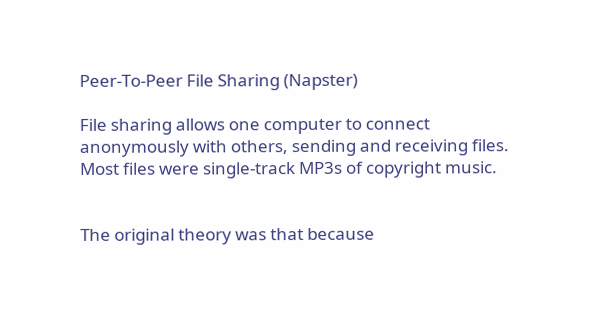Peer-To-Peer File Sharing (Napster)

File sharing allows one computer to connect anonymously with others, sending and receiving files. Most files were single-track MP3s of copyright music.


The original theory was that because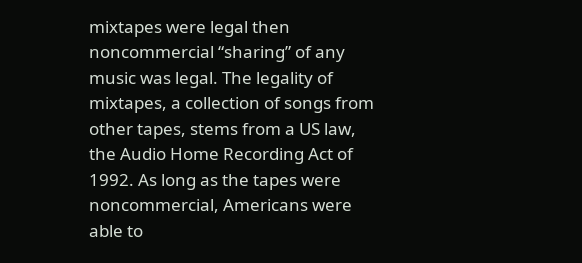mixtapes were legal then noncommercial “sharing” of any music was legal. The legality of mixtapes, a collection of songs from other tapes, stems from a US law, the Audio Home Recording Act of 1992. As long as the tapes were noncommercial, Americans were able to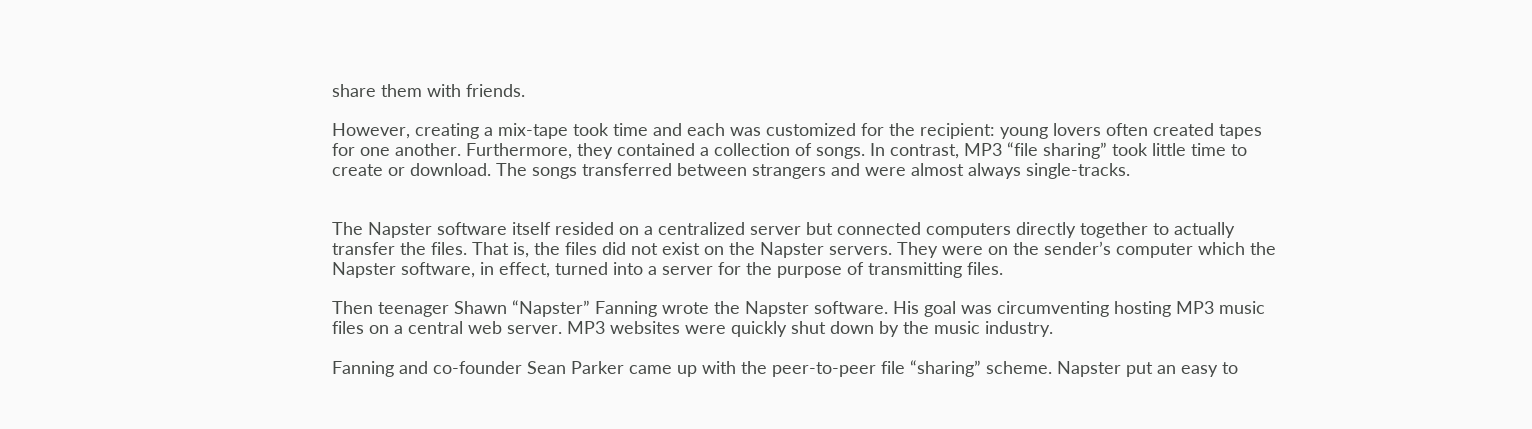share them with friends.

However, creating a mix-tape took time and each was customized for the recipient: young lovers often created tapes for one another. Furthermore, they contained a collection of songs. In contrast, MP3 “file sharing” took little time to create or download. The songs transferred between strangers and were almost always single-tracks.


The Napster software itself resided on a centralized server but connected computers directly together to actually transfer the files. That is, the files did not exist on the Napster servers. They were on the sender’s computer which the Napster software, in effect, turned into a server for the purpose of transmitting files.

Then teenager Shawn “Napster” Fanning wrote the Napster software. His goal was circumventing hosting MP3 music files on a central web server. MP3 websites were quickly shut down by the music industry.

Fanning and co-founder Sean Parker came up with the peer-to-peer file “sharing” scheme. Napster put an easy to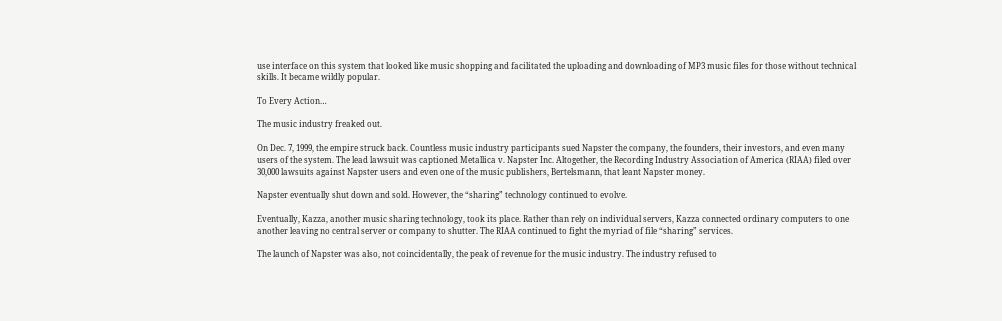use interface on this system that looked like music shopping and facilitated the uploading and downloading of MP3 music files for those without technical skills. It became wildly popular.

To Every Action…

The music industry freaked out.

On Dec. 7, 1999, the empire struck back. Countless music industry participants sued Napster the company, the founders, their investors, and even many users of the system. The lead lawsuit was captioned Metallica v. Napster Inc. Altogether, the Recording Industry Association of America (RIAA) filed over 30,000 lawsuits against Napster users and even one of the music publishers, Bertelsmann, that leant Napster money.

Napster eventually shut down and sold. However, the “sharing” technology continued to evolve.

Eventually, Kazza, another music sharing technology, took its place. Rather than rely on individual servers, Kazza connected ordinary computers to one another leaving no central server or company to shutter. The RIAA continued to fight the myriad of file “sharing” services.

The launch of Napster was also, not coincidentally, the peak of revenue for the music industry. The industry refused to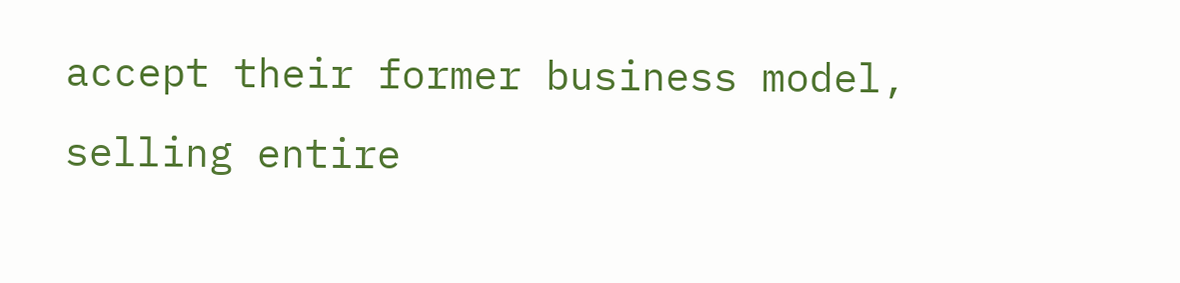accept their former business model, selling entire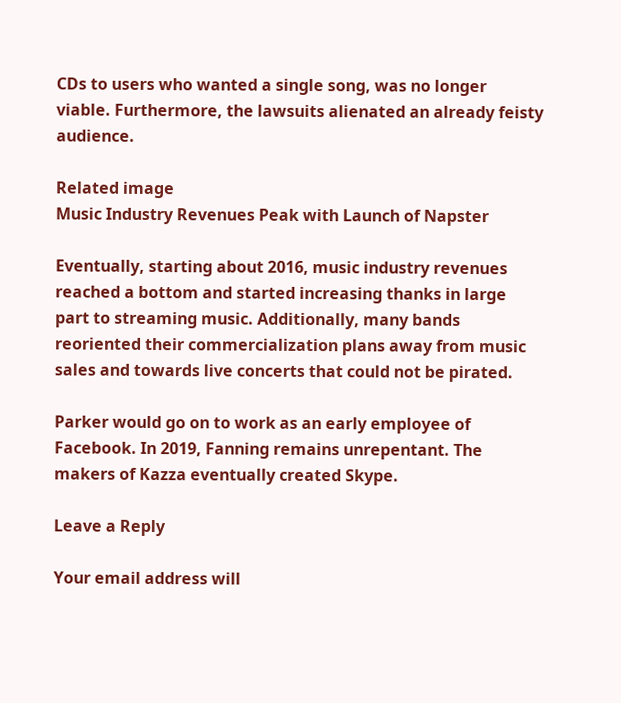CDs to users who wanted a single song, was no longer viable. Furthermore, the lawsuits alienated an already feisty audience.

Related image
Music Industry Revenues Peak with Launch of Napster

Eventually, starting about 2016, music industry revenues reached a bottom and started increasing thanks in large part to streaming music. Additionally, many bands reoriented their commercialization plans away from music sales and towards live concerts that could not be pirated.

Parker would go on to work as an early employee of Facebook. In 2019, Fanning remains unrepentant. The makers of Kazza eventually created Skype.

Leave a Reply

Your email address will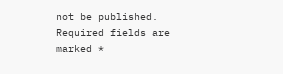not be published. Required fields are marked *